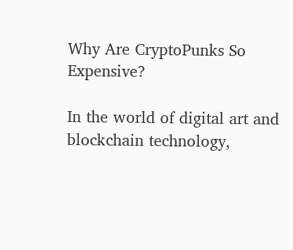Why Are CryptoPunks So Expensive?

In the world of digital art and blockchain technology,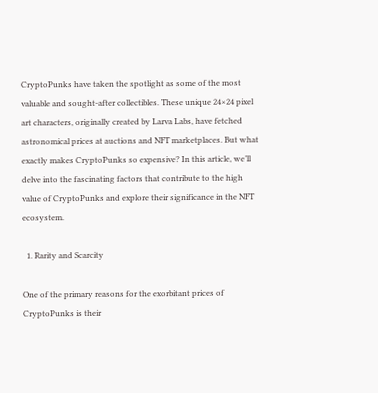CryptoPunks have taken the spotlight as some of the most valuable and sought-after collectibles. These unique 24×24 pixel art characters, originally created by Larva Labs, have fetched astronomical prices at auctions and NFT marketplaces. But what exactly makes CryptoPunks so expensive? In this article, we’ll delve into the fascinating factors that contribute to the high value of CryptoPunks and explore their significance in the NFT ecosystem.

  1. Rarity and Scarcity

One of the primary reasons for the exorbitant prices of CryptoPunks is their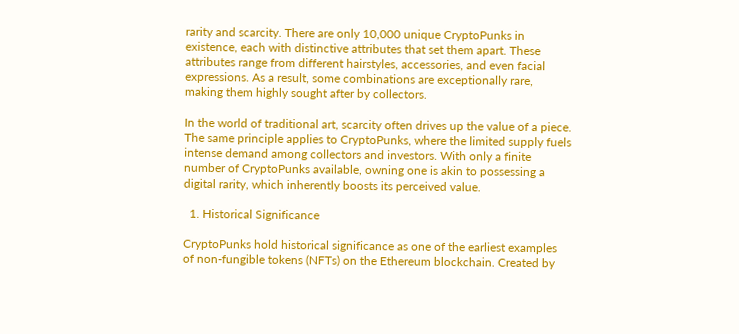rarity and scarcity. There are only 10,000 unique CryptoPunks in existence, each with distinctive attributes that set them apart. These attributes range from different hairstyles, accessories, and even facial expressions. As a result, some combinations are exceptionally rare, making them highly sought after by collectors.

In the world of traditional art, scarcity often drives up the value of a piece. The same principle applies to CryptoPunks, where the limited supply fuels intense demand among collectors and investors. With only a finite number of CryptoPunks available, owning one is akin to possessing a digital rarity, which inherently boosts its perceived value.

  1. Historical Significance

CryptoPunks hold historical significance as one of the earliest examples of non-fungible tokens (NFTs) on the Ethereum blockchain. Created by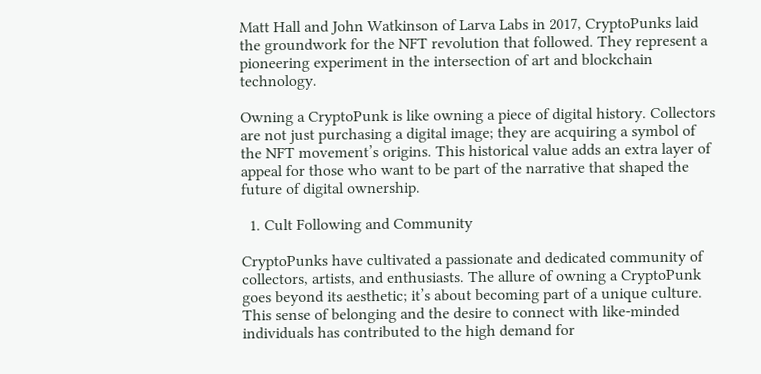Matt Hall and John Watkinson of Larva Labs in 2017, CryptoPunks laid the groundwork for the NFT revolution that followed. They represent a pioneering experiment in the intersection of art and blockchain technology.

Owning a CryptoPunk is like owning a piece of digital history. Collectors are not just purchasing a digital image; they are acquiring a symbol of the NFT movement’s origins. This historical value adds an extra layer of appeal for those who want to be part of the narrative that shaped the future of digital ownership.

  1. Cult Following and Community

CryptoPunks have cultivated a passionate and dedicated community of collectors, artists, and enthusiasts. The allure of owning a CryptoPunk goes beyond its aesthetic; it’s about becoming part of a unique culture. This sense of belonging and the desire to connect with like-minded individuals has contributed to the high demand for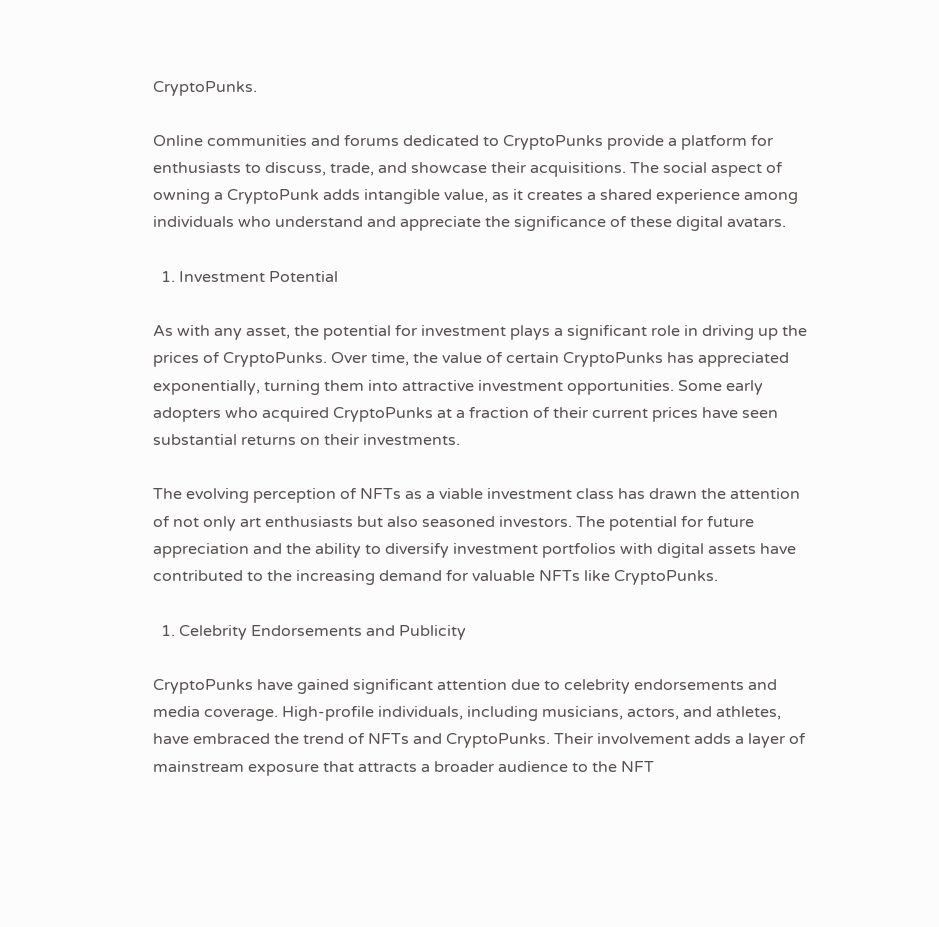CryptoPunks.

Online communities and forums dedicated to CryptoPunks provide a platform for enthusiasts to discuss, trade, and showcase their acquisitions. The social aspect of owning a CryptoPunk adds intangible value, as it creates a shared experience among individuals who understand and appreciate the significance of these digital avatars.

  1. Investment Potential

As with any asset, the potential for investment plays a significant role in driving up the prices of CryptoPunks. Over time, the value of certain CryptoPunks has appreciated exponentially, turning them into attractive investment opportunities. Some early adopters who acquired CryptoPunks at a fraction of their current prices have seen substantial returns on their investments.

The evolving perception of NFTs as a viable investment class has drawn the attention of not only art enthusiasts but also seasoned investors. The potential for future appreciation and the ability to diversify investment portfolios with digital assets have contributed to the increasing demand for valuable NFTs like CryptoPunks.

  1. Celebrity Endorsements and Publicity

CryptoPunks have gained significant attention due to celebrity endorsements and media coverage. High-profile individuals, including musicians, actors, and athletes, have embraced the trend of NFTs and CryptoPunks. Their involvement adds a layer of mainstream exposure that attracts a broader audience to the NFT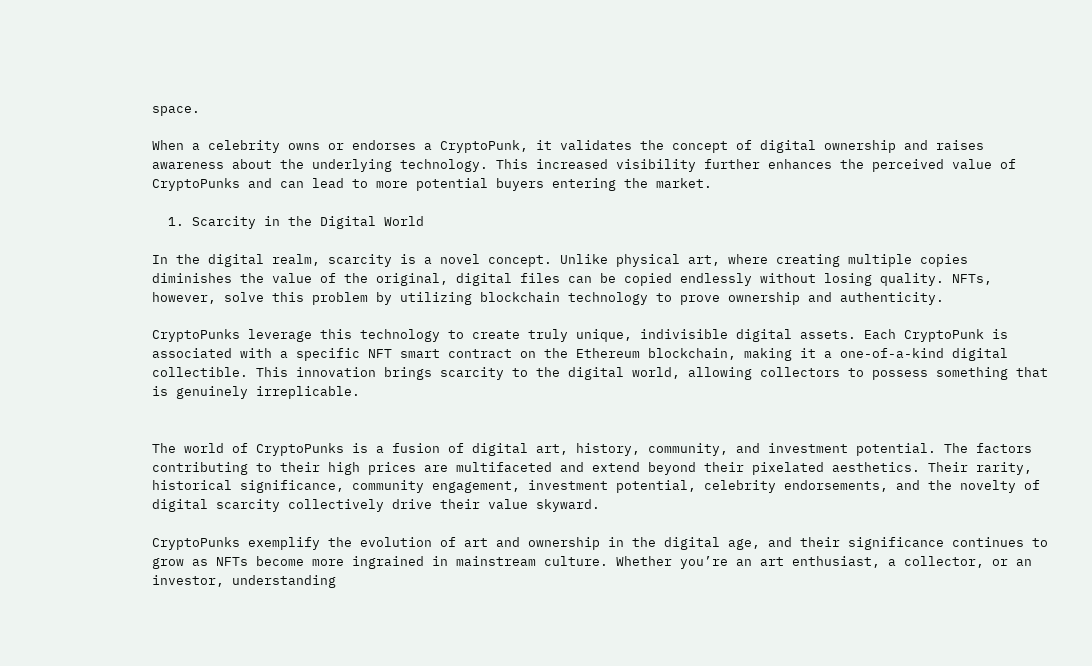space.

When a celebrity owns or endorses a CryptoPunk, it validates the concept of digital ownership and raises awareness about the underlying technology. This increased visibility further enhances the perceived value of CryptoPunks and can lead to more potential buyers entering the market.

  1. Scarcity in the Digital World

In the digital realm, scarcity is a novel concept. Unlike physical art, where creating multiple copies diminishes the value of the original, digital files can be copied endlessly without losing quality. NFTs, however, solve this problem by utilizing blockchain technology to prove ownership and authenticity.

CryptoPunks leverage this technology to create truly unique, indivisible digital assets. Each CryptoPunk is associated with a specific NFT smart contract on the Ethereum blockchain, making it a one-of-a-kind digital collectible. This innovation brings scarcity to the digital world, allowing collectors to possess something that is genuinely irreplicable.


The world of CryptoPunks is a fusion of digital art, history, community, and investment potential. The factors contributing to their high prices are multifaceted and extend beyond their pixelated aesthetics. Their rarity, historical significance, community engagement, investment potential, celebrity endorsements, and the novelty of digital scarcity collectively drive their value skyward.

CryptoPunks exemplify the evolution of art and ownership in the digital age, and their significance continues to grow as NFTs become more ingrained in mainstream culture. Whether you’re an art enthusiast, a collector, or an investor, understanding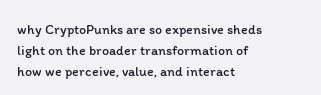why CryptoPunks are so expensive sheds light on the broader transformation of how we perceive, value, and interact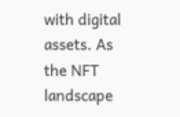with digital assets. As the NFT landscape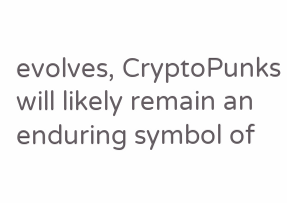evolves, CryptoPunks will likely remain an enduring symbol of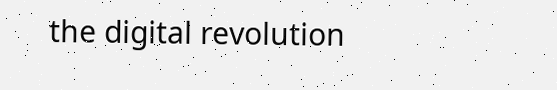the digital revolution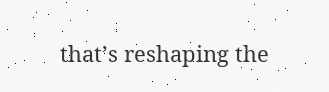that’s reshaping the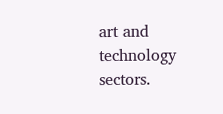art and technology sectors.